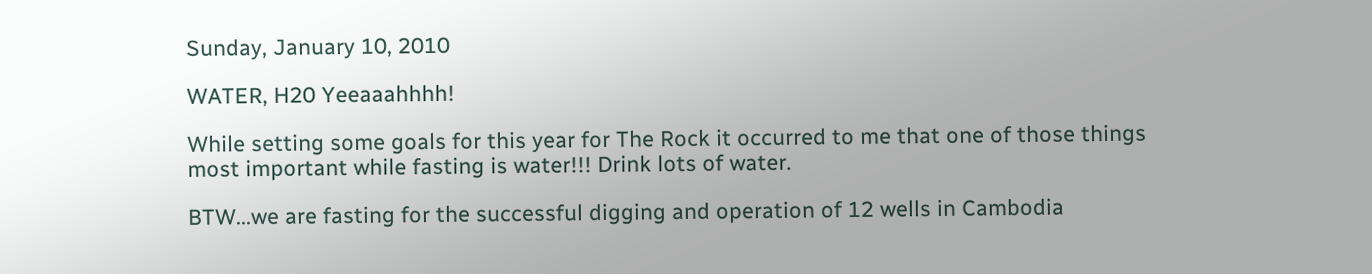Sunday, January 10, 2010

WATER, H20 Yeeaaahhhh!

While setting some goals for this year for The Rock it occurred to me that one of those things most important while fasting is water!!! Drink lots of water.

BTW...we are fasting for the successful digging and operation of 12 wells in Cambodia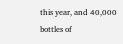this year, and 40,000 bottles of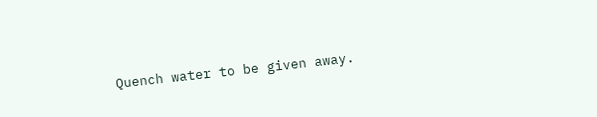Quench water to be given away.